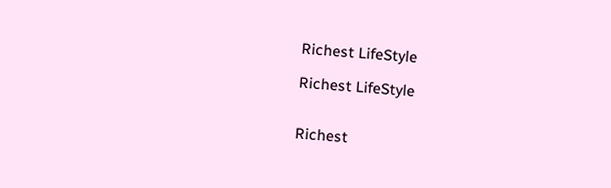Richest LifeStyle

Richest LifeStyle


Richest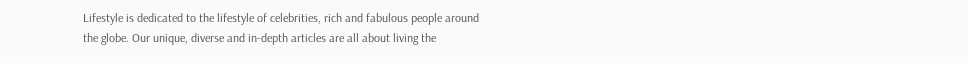Lifestyle is dedicated to the lifestyle of celebrities, rich and fabulous people around the globe. Our unique, diverse and in-depth articles are all about living the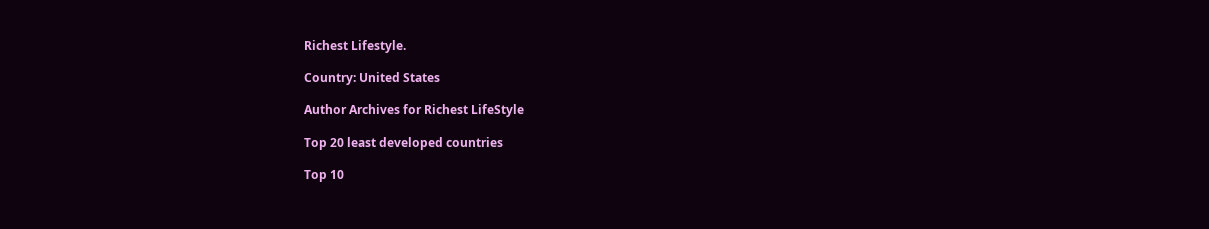Richest Lifestyle.

Country: United States

Author Archives for Richest LifeStyle

Top 20 least developed countries

Top 10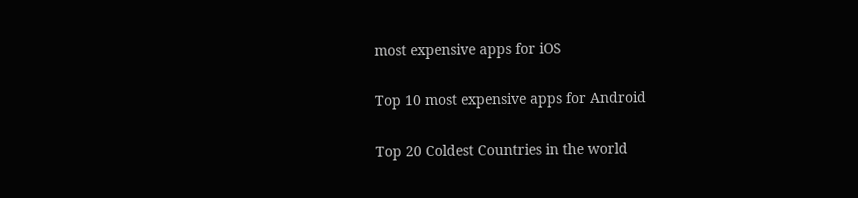most expensive apps for iOS

Top 10 most expensive apps for Android

Top 20 Coldest Countries in the world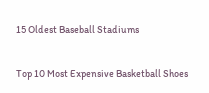15 Oldest Baseball Stadiums

Top 10 Most Expensive Basketball Shoes